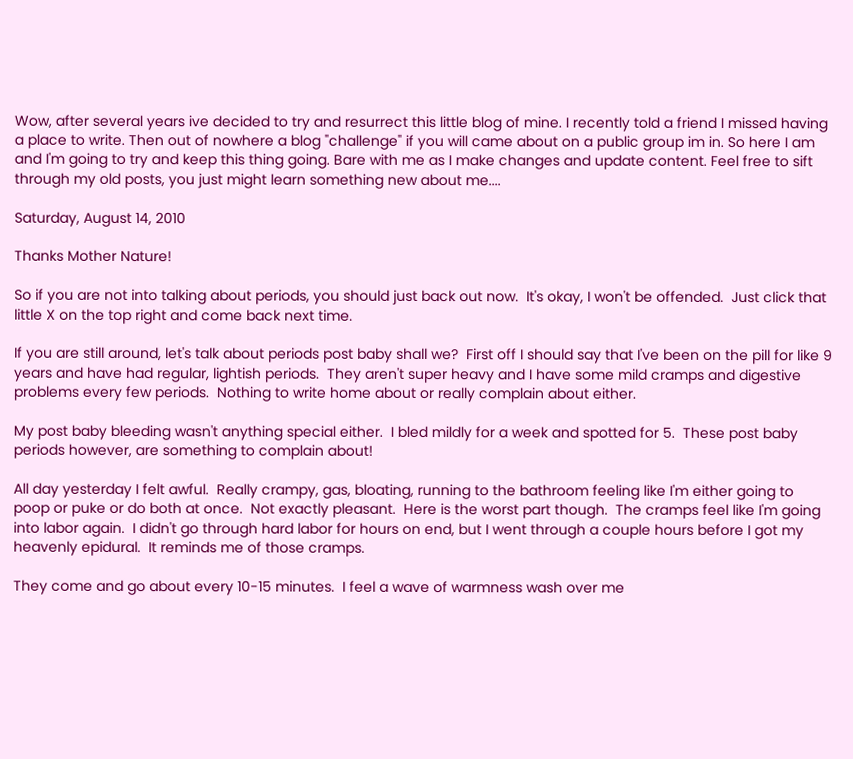Wow, after several years ive decided to try and resurrect this little blog of mine. I recently told a friend I missed having a place to write. Then out of nowhere a blog "challenge" if you will came about on a public group im in. So here I am and I'm going to try and keep this thing going. Bare with me as I make changes and update content. Feel free to sift through my old posts, you just might learn something new about me....

Saturday, August 14, 2010

Thanks Mother Nature!

So if you are not into talking about periods, you should just back out now.  It's okay, I won't be offended.  Just click that little X on the top right and come back next time.

If you are still around, let's talk about periods post baby shall we?  First off I should say that I've been on the pill for like 9 years and have had regular, lightish periods.  They aren't super heavy and I have some mild cramps and digestive problems every few periods.  Nothing to write home about or really complain about either.

My post baby bleeding wasn't anything special either.  I bled mildly for a week and spotted for 5.  These post baby periods however, are something to complain about!

All day yesterday I felt awful.  Really crampy, gas, bloating, running to the bathroom feeling like I'm either going to poop or puke or do both at once.  Not exactly pleasant.  Here is the worst part though.  The cramps feel like I'm going into labor again.  I didn't go through hard labor for hours on end, but I went through a couple hours before I got my heavenly epidural.  It reminds me of those cramps.

They come and go about every 10-15 minutes.  I feel a wave of warmness wash over me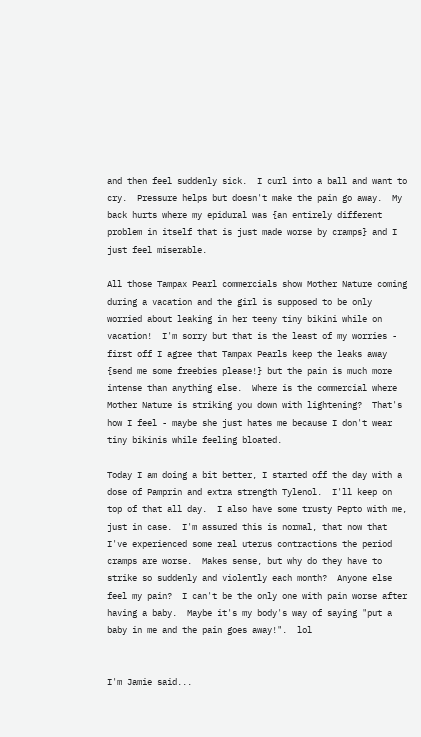and then feel suddenly sick.  I curl into a ball and want to cry.  Pressure helps but doesn't make the pain go away.  My back hurts where my epidural was {an entirely different problem in itself that is just made worse by cramps} and I just feel miserable.

All those Tampax Pearl commercials show Mother Nature coming during a vacation and the girl is supposed to be only worried about leaking in her teeny tiny bikini while on vacation!  I'm sorry but that is the least of my worries - first off I agree that Tampax Pearls keep the leaks away {send me some freebies please!} but the pain is much more intense than anything else.  Where is the commercial where Mother Nature is striking you down with lightening?  That's how I feel - maybe she just hates me because I don't wear tiny bikinis while feeling bloated.

Today I am doing a bit better, I started off the day with a dose of Pamprin and extra strength Tylenol.  I'll keep on top of that all day.  I also have some trusty Pepto with me, just in case.  I'm assured this is normal, that now that I've experienced some real uterus contractions the period cramps are worse.  Makes sense, but why do they have to strike so suddenly and violently each month?  Anyone else feel my pain?  I can't be the only one with pain worse after having a baby.  Maybe it's my body's way of saying "put a baby in me and the pain goes away!".  lol


I'm Jamie said...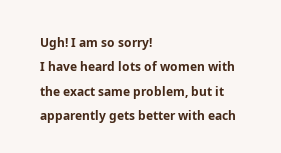Ugh! I am so sorry!
I have heard lots of women with the exact same problem, but it apparently gets better with each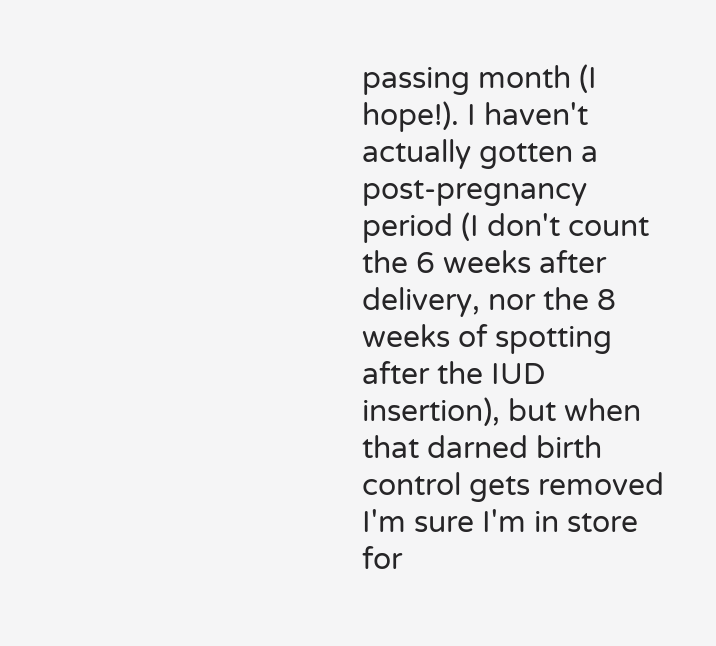passing month (I hope!). I haven't actually gotten a post-pregnancy period (I don't count the 6 weeks after delivery, nor the 8 weeks of spotting after the IUD insertion), but when that darned birth control gets removed I'm sure I'm in store for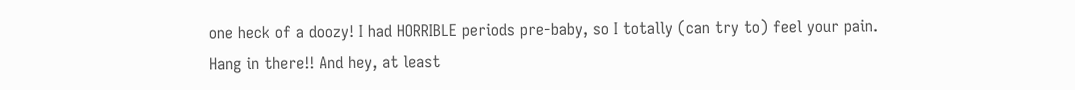one heck of a doozy! I had HORRIBLE periods pre-baby, so I totally (can try to) feel your pain. Hang in there!! And hey, at least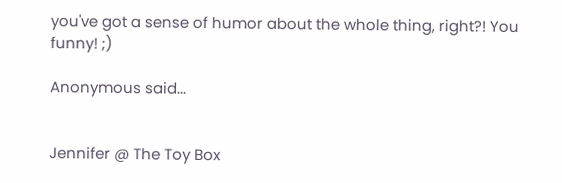you've got a sense of humor about the whole thing, right?! You funny! ;)

Anonymous said...


Jennifer @ The Toy Box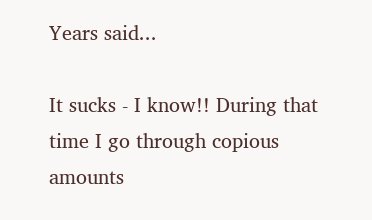Years said...

It sucks - I know!! During that time I go through copious amounts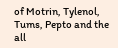of Motrin, Tylenol, Tums, Pepto and the all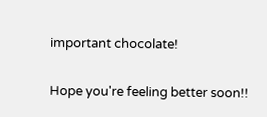important chocolate!

Hope you're feeling better soon!!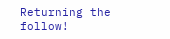Returning the follow!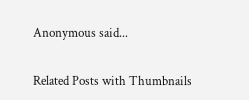Anonymous said...


Related Posts with Thumbnails